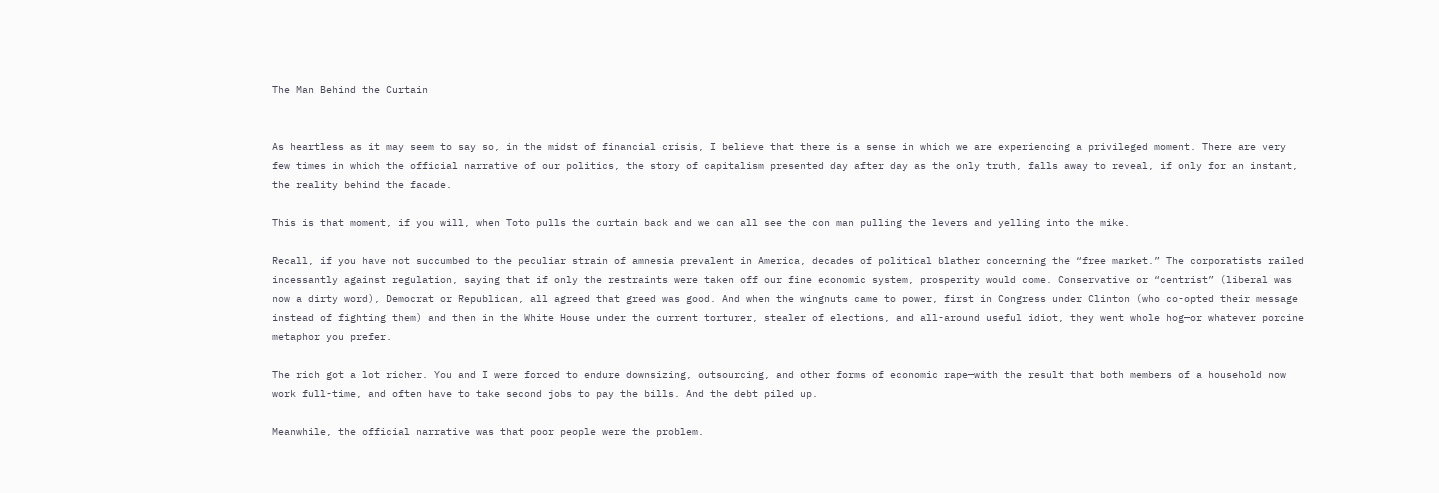The Man Behind the Curtain


As heartless as it may seem to say so, in the midst of financial crisis, I believe that there is a sense in which we are experiencing a privileged moment. There are very few times in which the official narrative of our politics, the story of capitalism presented day after day as the only truth, falls away to reveal, if only for an instant, the reality behind the facade.

This is that moment, if you will, when Toto pulls the curtain back and we can all see the con man pulling the levers and yelling into the mike.

Recall, if you have not succumbed to the peculiar strain of amnesia prevalent in America, decades of political blather concerning the “free market.” The corporatists railed incessantly against regulation, saying that if only the restraints were taken off our fine economic system, prosperity would come. Conservative or “centrist” (liberal was now a dirty word), Democrat or Republican, all agreed that greed was good. And when the wingnuts came to power, first in Congress under Clinton (who co-opted their message instead of fighting them) and then in the White House under the current torturer, stealer of elections, and all-around useful idiot, they went whole hog—or whatever porcine metaphor you prefer.

The rich got a lot richer. You and I were forced to endure downsizing, outsourcing, and other forms of economic rape—with the result that both members of a household now work full-time, and often have to take second jobs to pay the bills. And the debt piled up.

Meanwhile, the official narrative was that poor people were the problem.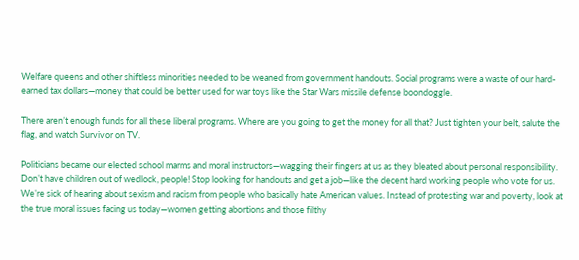Welfare queens and other shiftless minorities needed to be weaned from government handouts. Social programs were a waste of our hard-earned tax dollars—money that could be better used for war toys like the Star Wars missile defense boondoggle.

There aren’t enough funds for all these liberal programs. Where are you going to get the money for all that? Just tighten your belt, salute the flag, and watch Survivor on TV.

Politicians became our elected school marms and moral instructors—wagging their fingers at us as they bleated about personal responsibility. Don’t have children out of wedlock, people! Stop looking for handouts and get a job—like the decent hard working people who vote for us. We’re sick of hearing about sexism and racism from people who basically hate American values. Instead of protesting war and poverty, look at the true moral issues facing us today—women getting abortions and those filthy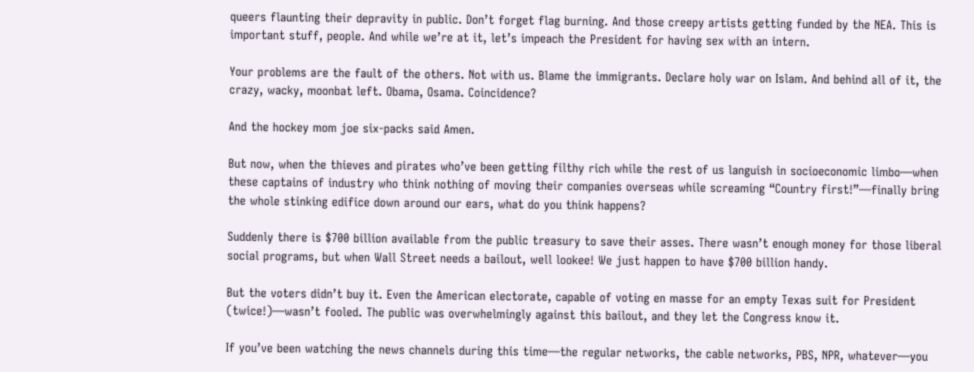queers flaunting their depravity in public. Don’t forget flag burning. And those creepy artists getting funded by the NEA. This is important stuff, people. And while we’re at it, let’s impeach the President for having sex with an intern.

Your problems are the fault of the others. Not with us. Blame the immigrants. Declare holy war on Islam. And behind all of it, the crazy, wacky, moonbat left. Obama, Osama. Coincidence?

And the hockey mom joe six-packs said Amen.

But now, when the thieves and pirates who’ve been getting filthy rich while the rest of us languish in socioeconomic limbo—when these captains of industry who think nothing of moving their companies overseas while screaming “Country first!”—finally bring the whole stinking edifice down around our ears, what do you think happens?

Suddenly there is $700 billion available from the public treasury to save their asses. There wasn’t enough money for those liberal social programs, but when Wall Street needs a bailout, well lookee! We just happen to have $700 billion handy.

But the voters didn’t buy it. Even the American electorate, capable of voting en masse for an empty Texas suit for President (twice!)—wasn’t fooled. The public was overwhelmingly against this bailout, and they let the Congress know it.

If you’ve been watching the news channels during this time—the regular networks, the cable networks, PBS, NPR, whatever—you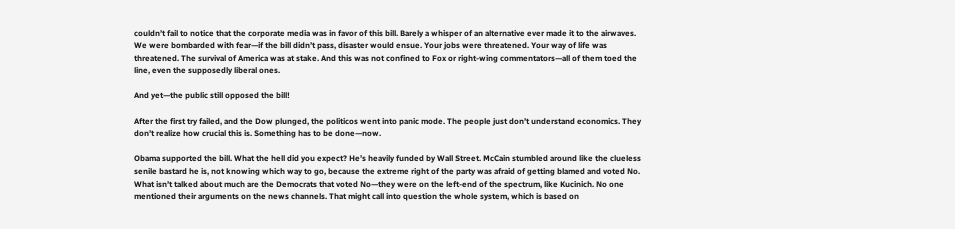couldn’t fail to notice that the corporate media was in favor of this bill. Barely a whisper of an alternative ever made it to the airwaves. We were bombarded with fear—if the bill didn’t pass, disaster would ensue. Your jobs were threatened. Your way of life was threatened. The survival of America was at stake. And this was not confined to Fox or right-wing commentators—all of them toed the line, even the supposedly liberal ones.

And yet—the public still opposed the bill!

After the first try failed, and the Dow plunged, the politicos went into panic mode. The people just don’t understand economics. They don’t realize how crucial this is. Something has to be done—now.

Obama supported the bill. What the hell did you expect? He’s heavily funded by Wall Street. McCain stumbled around like the clueless senile bastard he is, not knowing which way to go, because the extreme right of the party was afraid of getting blamed and voted No. What isn’t talked about much are the Democrats that voted No—they were on the left-end of the spectrum, like Kucinich. No one mentioned their arguments on the news channels. That might call into question the whole system, which is based on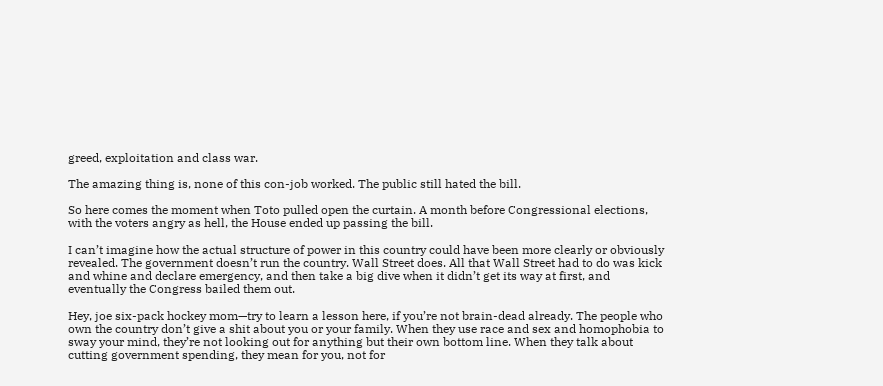greed, exploitation and class war.

The amazing thing is, none of this con-job worked. The public still hated the bill.

So here comes the moment when Toto pulled open the curtain. A month before Congressional elections, with the voters angry as hell, the House ended up passing the bill.

I can’t imagine how the actual structure of power in this country could have been more clearly or obviously revealed. The government doesn’t run the country. Wall Street does. All that Wall Street had to do was kick and whine and declare emergency, and then take a big dive when it didn’t get its way at first, and eventually the Congress bailed them out.

Hey, joe six-pack hockey mom—try to learn a lesson here, if you’re not brain-dead already. The people who own the country don’t give a shit about you or your family. When they use race and sex and homophobia to sway your mind, they’re not looking out for anything but their own bottom line. When they talk about cutting government spending, they mean for you, not for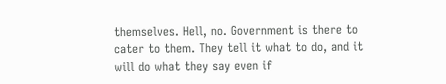themselves. Hell, no. Government is there to cater to them. They tell it what to do, and it will do what they say even if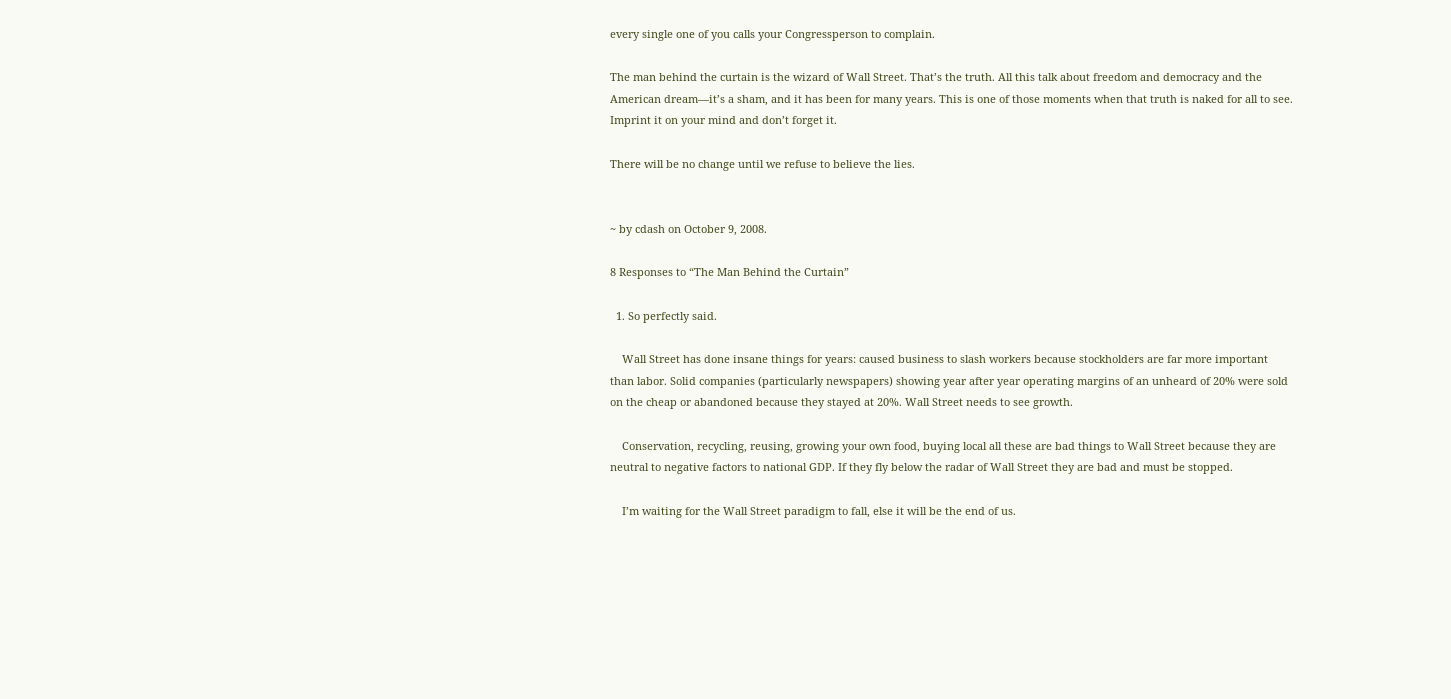every single one of you calls your Congressperson to complain.

The man behind the curtain is the wizard of Wall Street. That’s the truth. All this talk about freedom and democracy and the American dream—it’s a sham, and it has been for many years. This is one of those moments when that truth is naked for all to see. Imprint it on your mind and don’t forget it.

There will be no change until we refuse to believe the lies.


~ by cdash on October 9, 2008.

8 Responses to “The Man Behind the Curtain”

  1. So perfectly said.

    Wall Street has done insane things for years: caused business to slash workers because stockholders are far more important than labor. Solid companies (particularly newspapers) showing year after year operating margins of an unheard of 20% were sold on the cheap or abandoned because they stayed at 20%. Wall Street needs to see growth.

    Conservation, recycling, reusing, growing your own food, buying local all these are bad things to Wall Street because they are neutral to negative factors to national GDP. If they fly below the radar of Wall Street they are bad and must be stopped.

    I’m waiting for the Wall Street paradigm to fall, else it will be the end of us.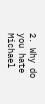2. Why do you hate Michael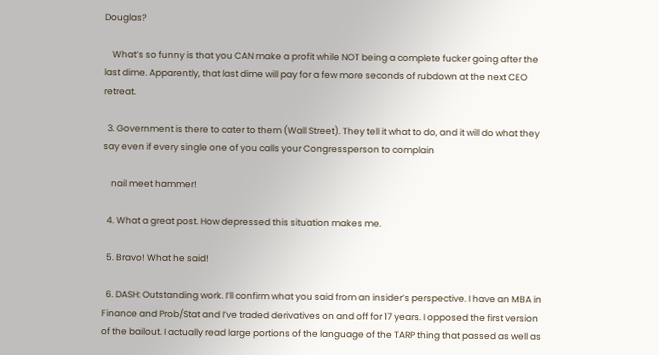Douglas?

    What’s so funny is that you CAN make a profit while NOT being a complete fucker going after the last dime. Apparently, that last dime will pay for a few more seconds of rubdown at the next CEO retreat.

  3. Government is there to cater to them (Wall Street). They tell it what to do, and it will do what they say even if every single one of you calls your Congressperson to complain

    nail meet hammer!

  4. What a great post. How depressed this situation makes me.

  5. Bravo! What he said!

  6. DASH: Outstanding work. I’ll confirm what you said from an insider’s perspective. I have an MBA in Finance and Prob/Stat and I’ve traded derivatives on and off for 17 years. I opposed the first version of the bailout. I actually read large portions of the language of the TARP thing that passed as well as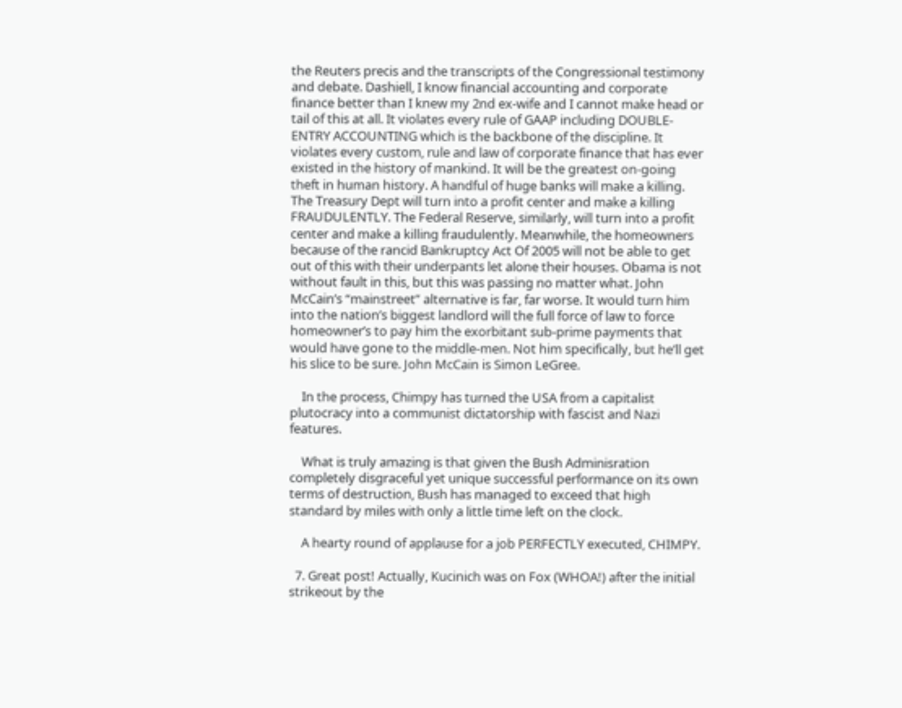the Reuters precis and the transcripts of the Congressional testimony and debate. Dashiell, I know financial accounting and corporate finance better than I knew my 2nd ex-wife and I cannot make head or tail of this at all. It violates every rule of GAAP including DOUBLE-ENTRY ACCOUNTING which is the backbone of the discipline. It violates every custom, rule and law of corporate finance that has ever existed in the history of mankind. It will be the greatest on-going theft in human history. A handful of huge banks will make a killing. The Treasury Dept will turn into a profit center and make a killing FRAUDULENTLY. The Federal Reserve, similarly, will turn into a profit center and make a killing fraudulently. Meanwhile, the homeowners because of the rancid Bankruptcy Act Of 2005 will not be able to get out of this with their underpants let alone their houses. Obama is not without fault in this, but this was passing no matter what. John McCain’s “mainstreet” alternative is far, far worse. It would turn him into the nation’s biggest landlord will the full force of law to force homeowner’s to pay him the exorbitant sub-prime payments that would have gone to the middle-men. Not him specifically, but he’ll get his slice to be sure. John McCain is Simon LeGree.

    In the process, Chimpy has turned the USA from a capitalist plutocracy into a communist dictatorship with fascist and Nazi features.

    What is truly amazing is that given the Bush Adminisration completely disgraceful yet unique successful performance on its own terms of destruction, Bush has managed to exceed that high standard by miles with only a little time left on the clock.

    A hearty round of applause for a job PERFECTLY executed, CHIMPY.

  7. Great post! Actually, Kucinich was on Fox (WHOA!) after the initial strikeout by the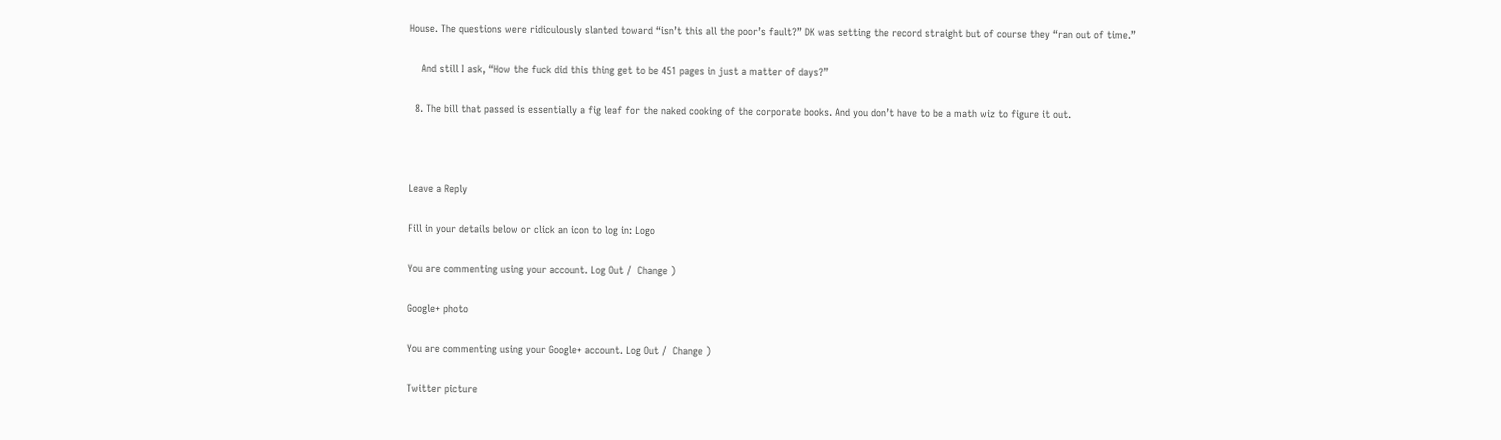House. The questions were ridiculously slanted toward “isn’t this all the poor’s fault?” DK was setting the record straight but of course they “ran out of time.”

    And still I ask, “How the fuck did this thing get to be 451 pages in just a matter of days?”

  8. The bill that passed is essentially a fig leaf for the naked cooking of the corporate books. And you don’t have to be a math wiz to figure it out.



Leave a Reply

Fill in your details below or click an icon to log in: Logo

You are commenting using your account. Log Out /  Change )

Google+ photo

You are commenting using your Google+ account. Log Out /  Change )

Twitter picture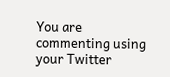You are commenting using your Twitter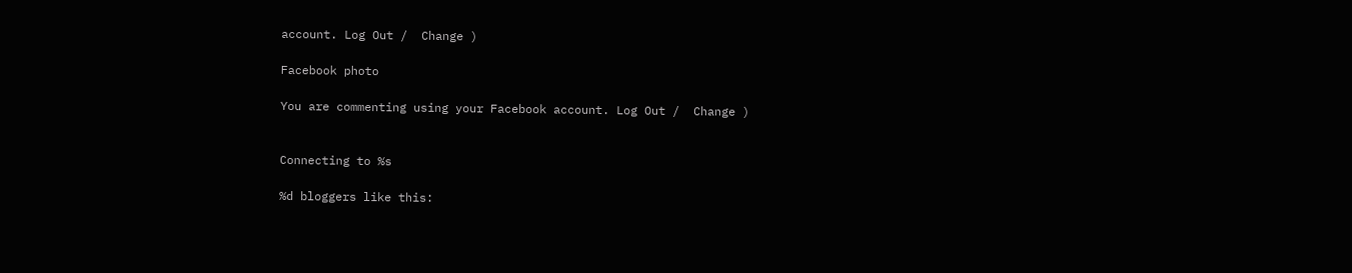account. Log Out /  Change )

Facebook photo

You are commenting using your Facebook account. Log Out /  Change )


Connecting to %s

%d bloggers like this: